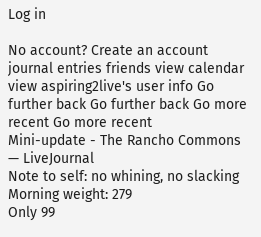Log in

No account? Create an account
journal entries friends view calendar view aspiring2live's user info Go further back Go further back Go more recent Go more recent
Mini-update - The Rancho Commons — LiveJournal
Note to self: no whining, no slacking
Morning weight: 279
Only 99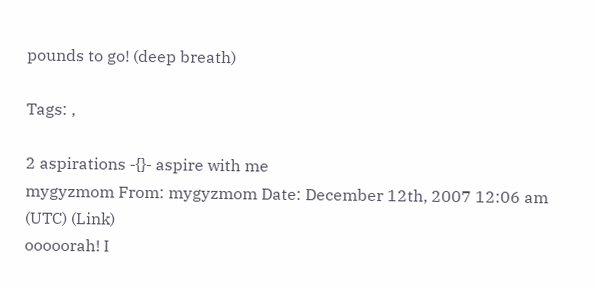pounds to go! (deep breath)

Tags: ,

2 aspirations -{}- aspire with me
mygyzmom From: mygyzmom Date: December 12th, 2007 12:06 am (UTC) (Link)
ooooorah! I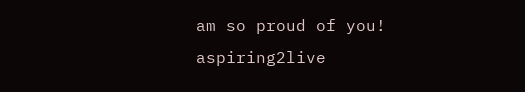am so proud of you!
aspiring2live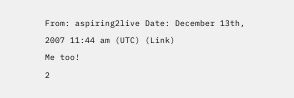From: aspiring2live Date: December 13th, 2007 11:44 am (UTC) (Link)
Me too!
2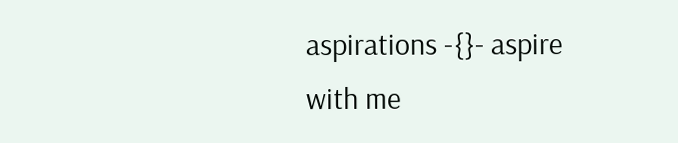aspirations -{}- aspire with me